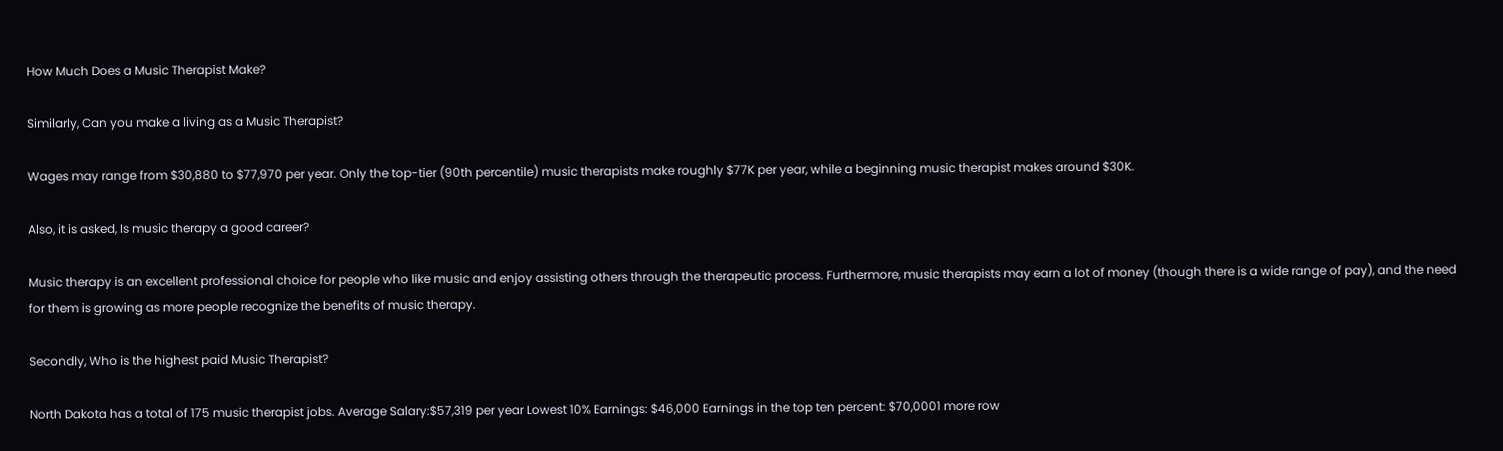How Much Does a Music Therapist Make?

Similarly, Can you make a living as a Music Therapist?

Wages may range from $30,880 to $77,970 per year. Only the top-tier (90th percentile) music therapists make roughly $77K per year, while a beginning music therapist makes around $30K.

Also, it is asked, Is music therapy a good career?

Music therapy is an excellent professional choice for people who like music and enjoy assisting others through the therapeutic process. Furthermore, music therapists may earn a lot of money (though there is a wide range of pay), and the need for them is growing as more people recognize the benefits of music therapy.

Secondly, Who is the highest paid Music Therapist?

North Dakota has a total of 175 music therapist jobs. Average Salary:$57,319 per year Lowest 10% Earnings: $46,000 Earnings in the top ten percent: $70,0001 more row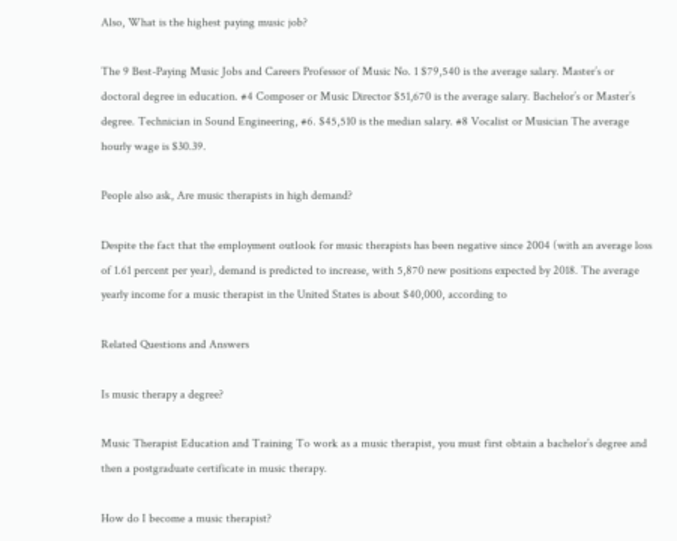Also, What is the highest paying music job?

The 9 Best-Paying Music Jobs and Careers Professor of Music No. 1 $79,540 is the average salary. Master’s or doctoral degree in education. #4 Composer or Music Director $51,670 is the average salary. Bachelor’s or Master’s degree. Technician in Sound Engineering, #6. $45,510 is the median salary. #8 Vocalist or Musician The average hourly wage is $30.39.

People also ask, Are music therapists in high demand?

Despite the fact that the employment outlook for music therapists has been negative since 2004 (with an average loss of 1.61 percent per year), demand is predicted to increase, with 5,870 new positions expected by 2018. The average yearly income for a music therapist in the United States is about $40,000, according to

Related Questions and Answers

Is music therapy a degree?

Music Therapist Education and Training To work as a music therapist, you must first obtain a bachelor’s degree and then a postgraduate certificate in music therapy.

How do I become a music therapist?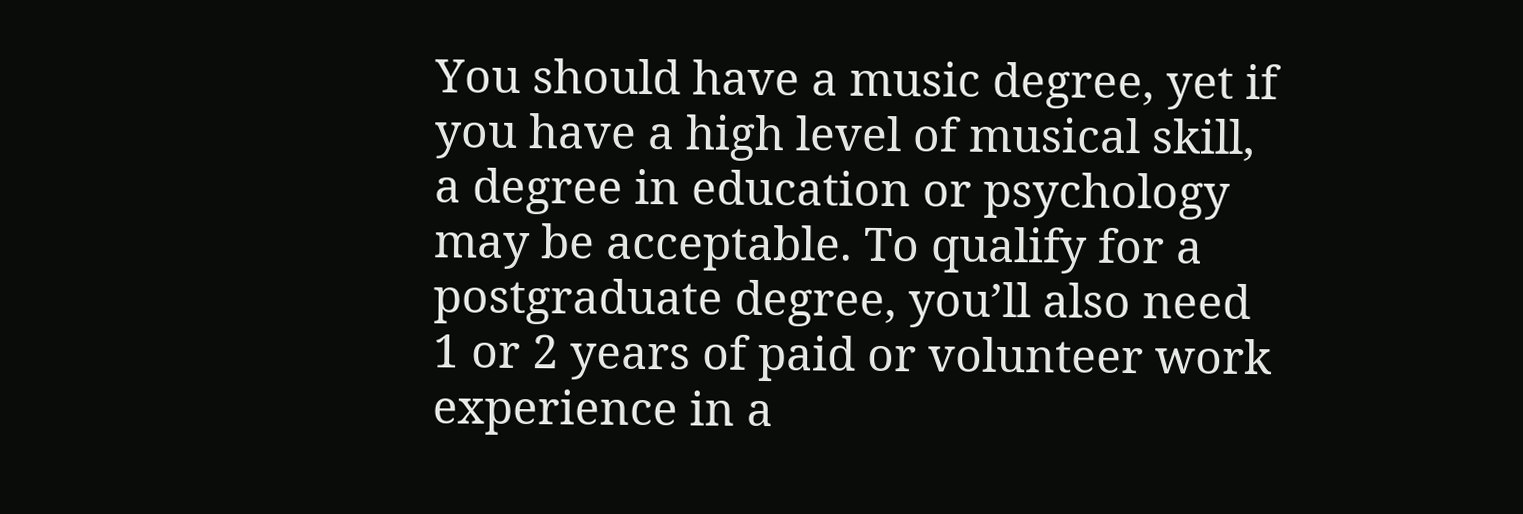You should have a music degree, yet if you have a high level of musical skill, a degree in education or psychology may be acceptable. To qualify for a postgraduate degree, you’ll also need 1 or 2 years of paid or volunteer work experience in a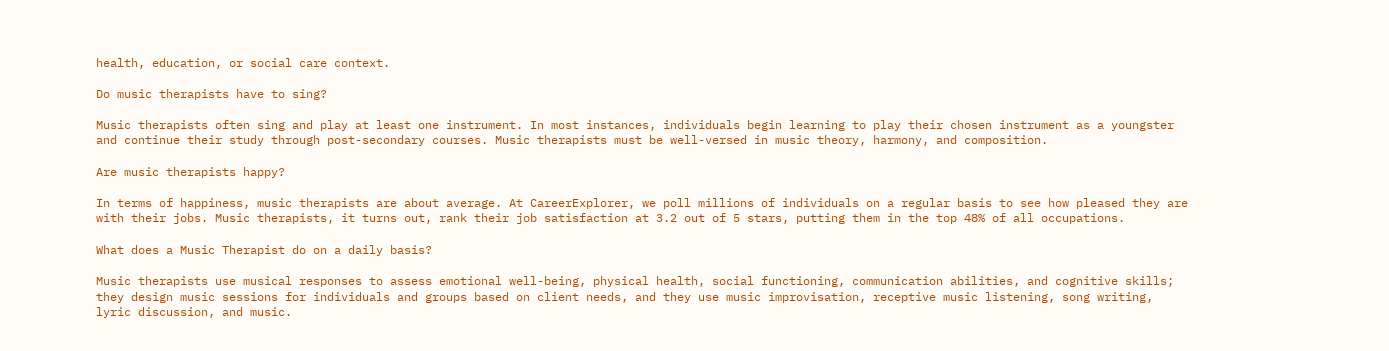health, education, or social care context.

Do music therapists have to sing?

Music therapists often sing and play at least one instrument. In most instances, individuals begin learning to play their chosen instrument as a youngster and continue their study through post-secondary courses. Music therapists must be well-versed in music theory, harmony, and composition.

Are music therapists happy?

In terms of happiness, music therapists are about average. At CareerExplorer, we poll millions of individuals on a regular basis to see how pleased they are with their jobs. Music therapists, it turns out, rank their job satisfaction at 3.2 out of 5 stars, putting them in the top 48% of all occupations.

What does a Music Therapist do on a daily basis?

Music therapists use musical responses to assess emotional well-being, physical health, social functioning, communication abilities, and cognitive skills; they design music sessions for individuals and groups based on client needs, and they use music improvisation, receptive music listening, song writing, lyric discussion, and music.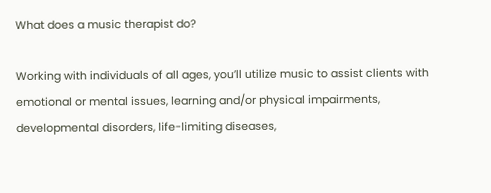What does a music therapist do?

Working with individuals of all ages, you’ll utilize music to assist clients with emotional or mental issues, learning and/or physical impairments, developmental disorders, life-limiting diseases,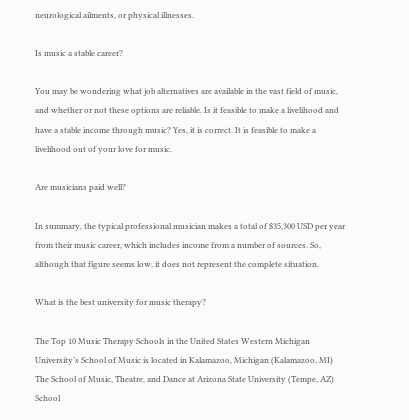neurological ailments, or physical illnesses.

Is music a stable career?

You may be wondering what job alternatives are available in the vast field of music, and whether or not these options are reliable. Is it feasible to make a livelihood and have a stable income through music? Yes, it is correct. It is feasible to make a livelihood out of your love for music.

Are musicians paid well?

In summary, the typical professional musician makes a total of $35,300 USD per year from their music career, which includes income from a number of sources. So, although that figure seems low, it does not represent the complete situation.

What is the best university for music therapy?

The Top 10 Music Therapy Schools in the United States Western Michigan University’s School of Music is located in Kalamazoo, Michigan (Kalamazoo, MI) The School of Music, Theatre, and Dance at Arizona State University (Tempe, AZ) School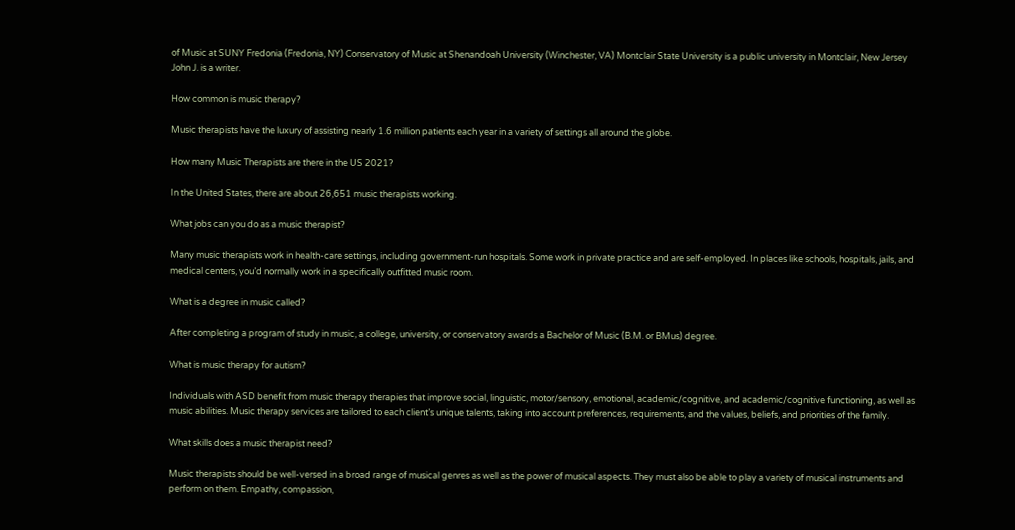of Music at SUNY Fredonia (Fredonia, NY) Conservatory of Music at Shenandoah University (Winchester, VA) Montclair State University is a public university in Montclair, New Jersey John J. is a writer.

How common is music therapy?

Music therapists have the luxury of assisting nearly 1.6 million patients each year in a variety of settings all around the globe.

How many Music Therapists are there in the US 2021?

In the United States, there are about 26,651 music therapists working.

What jobs can you do as a music therapist?

Many music therapists work in health-care settings, including government-run hospitals. Some work in private practice and are self-employed. In places like schools, hospitals, jails, and medical centers, you’d normally work in a specifically outfitted music room.

What is a degree in music called?

After completing a program of study in music, a college, university, or conservatory awards a Bachelor of Music (B.M. or BMus) degree.

What is music therapy for autism?

Individuals with ASD benefit from music therapy therapies that improve social, linguistic, motor/sensory, emotional, academic/cognitive, and academic/cognitive functioning, as well as music abilities. Music therapy services are tailored to each client’s unique talents, taking into account preferences, requirements, and the values, beliefs, and priorities of the family.

What skills does a music therapist need?

Music therapists should be well-versed in a broad range of musical genres as well as the power of musical aspects. They must also be able to play a variety of musical instruments and perform on them. Empathy, compassion,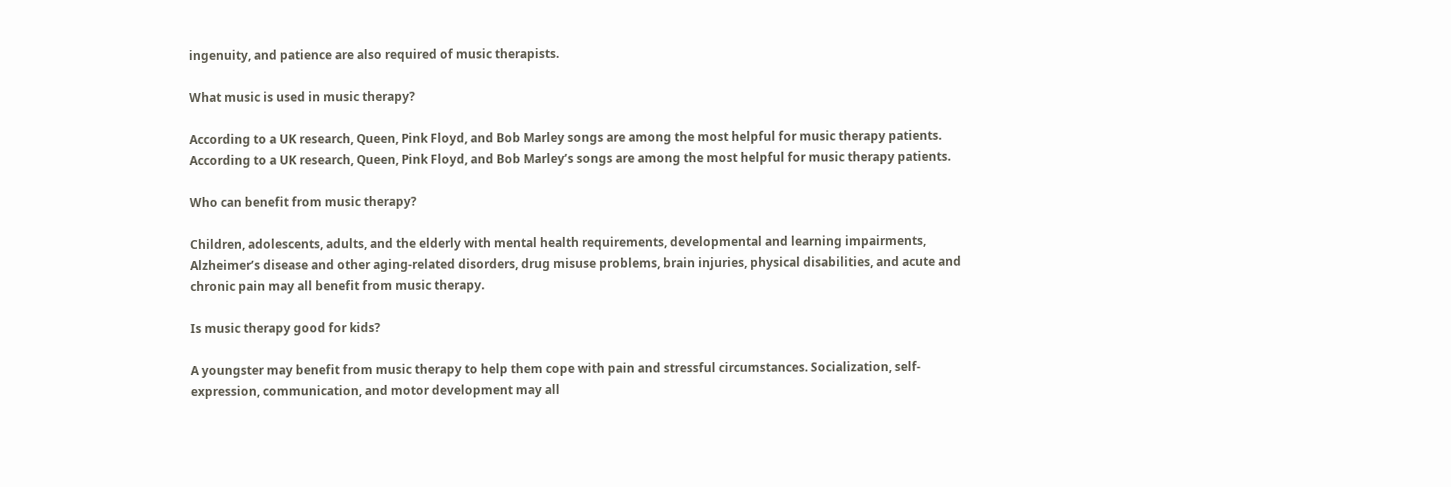ingenuity, and patience are also required of music therapists.

What music is used in music therapy?

According to a UK research, Queen, Pink Floyd, and Bob Marley songs are among the most helpful for music therapy patients. According to a UK research, Queen, Pink Floyd, and Bob Marley’s songs are among the most helpful for music therapy patients.

Who can benefit from music therapy?

Children, adolescents, adults, and the elderly with mental health requirements, developmental and learning impairments, Alzheimer’s disease and other aging-related disorders, drug misuse problems, brain injuries, physical disabilities, and acute and chronic pain may all benefit from music therapy.

Is music therapy good for kids?

A youngster may benefit from music therapy to help them cope with pain and stressful circumstances. Socialization, self-expression, communication, and motor development may all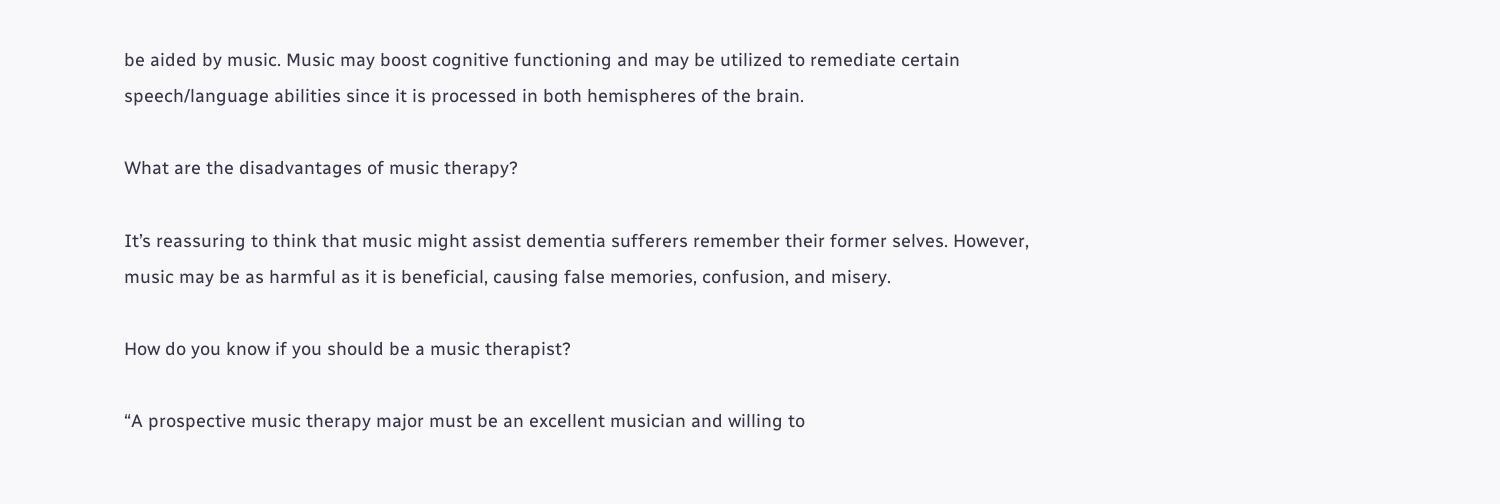be aided by music. Music may boost cognitive functioning and may be utilized to remediate certain speech/language abilities since it is processed in both hemispheres of the brain.

What are the disadvantages of music therapy?

It’s reassuring to think that music might assist dementia sufferers remember their former selves. However, music may be as harmful as it is beneficial, causing false memories, confusion, and misery.

How do you know if you should be a music therapist?

“A prospective music therapy major must be an excellent musician and willing to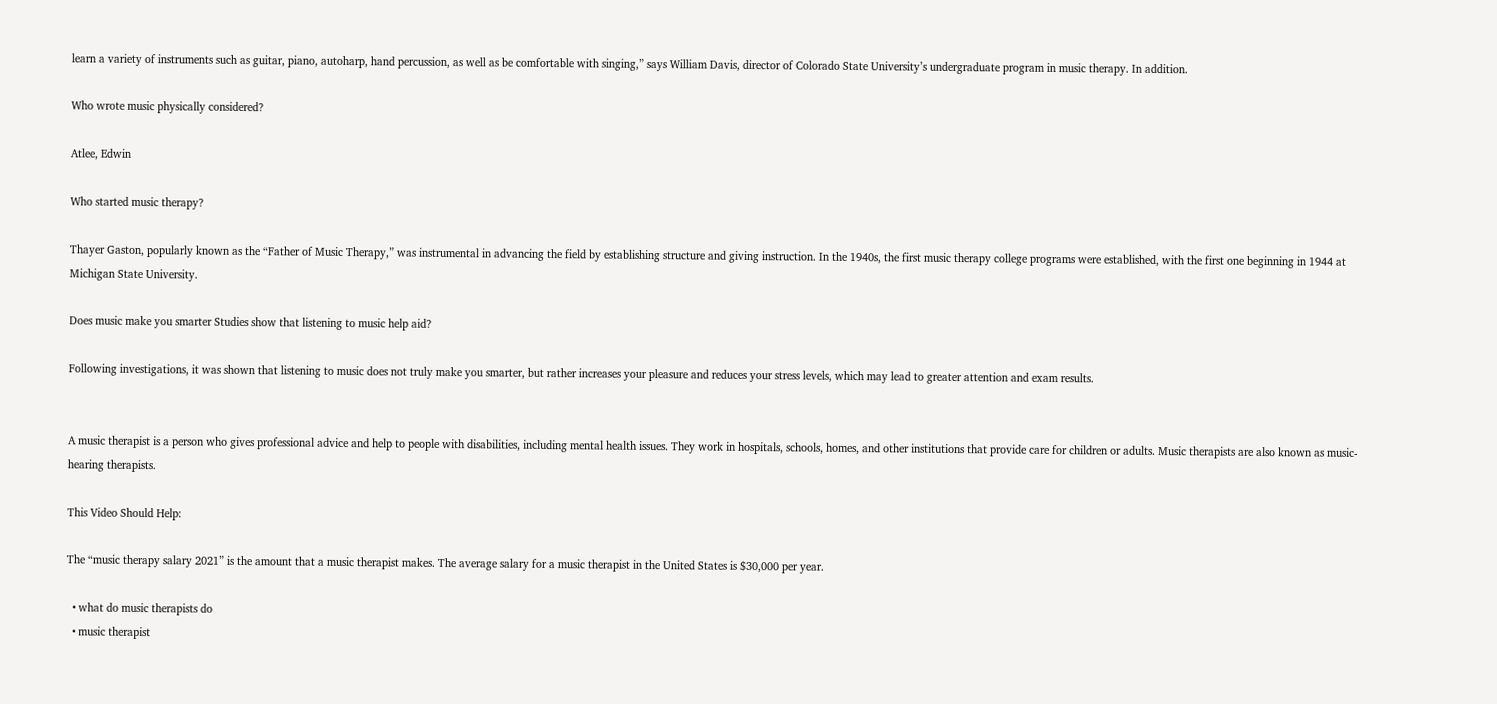learn a variety of instruments such as guitar, piano, autoharp, hand percussion, as well as be comfortable with singing,” says William Davis, director of Colorado State University’s undergraduate program in music therapy. In addition.

Who wrote music physically considered?

Atlee, Edwin

Who started music therapy?

Thayer Gaston, popularly known as the “Father of Music Therapy,” was instrumental in advancing the field by establishing structure and giving instruction. In the 1940s, the first music therapy college programs were established, with the first one beginning in 1944 at Michigan State University.

Does music make you smarter Studies show that listening to music help aid?

Following investigations, it was shown that listening to music does not truly make you smarter, but rather increases your pleasure and reduces your stress levels, which may lead to greater attention and exam results.


A music therapist is a person who gives professional advice and help to people with disabilities, including mental health issues. They work in hospitals, schools, homes, and other institutions that provide care for children or adults. Music therapists are also known as music-hearing therapists.

This Video Should Help:

The “music therapy salary 2021” is the amount that a music therapist makes. The average salary for a music therapist in the United States is $30,000 per year.

  • what do music therapists do
  • music therapist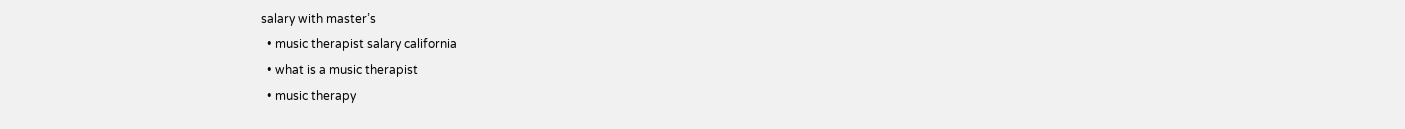salary with master’s
  • music therapist salary california
  • what is a music therapist
  • music therapy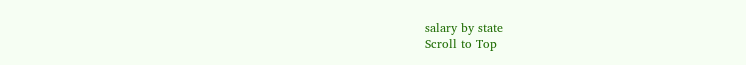salary by state
Scroll to Top